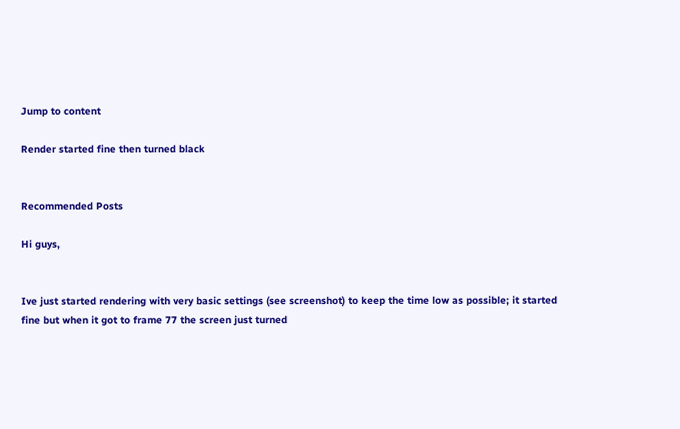Jump to content

Render started fine then turned black


Recommended Posts

Hi guys,


Ive just started rendering with very basic settings (see screenshot) to keep the time low as possible; it started fine but when it got to frame 77 the screen just turned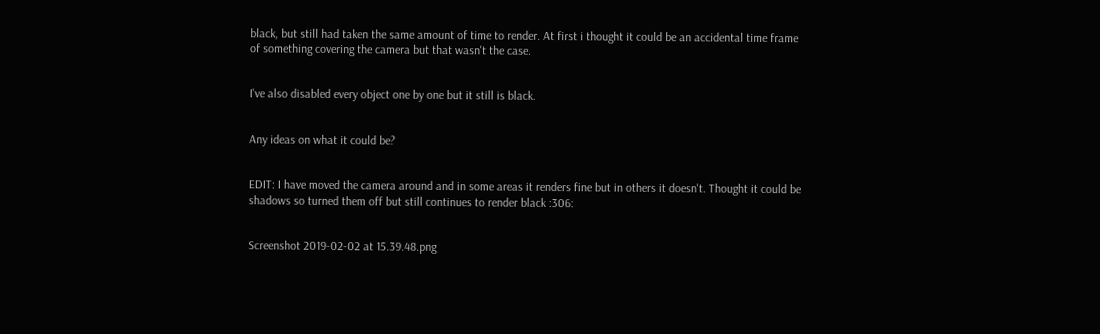black, but still had taken the same amount of time to render. At first i thought it could be an accidental time frame of something covering the camera but that wasn't the case.


I've also disabled every object one by one but it still is black.


Any ideas on what it could be?


EDIT: I have moved the camera around and in some areas it renders fine but in others it doesn't. Thought it could be shadows so turned them off but still continues to render black :306:


Screenshot 2019-02-02 at 15.39.48.png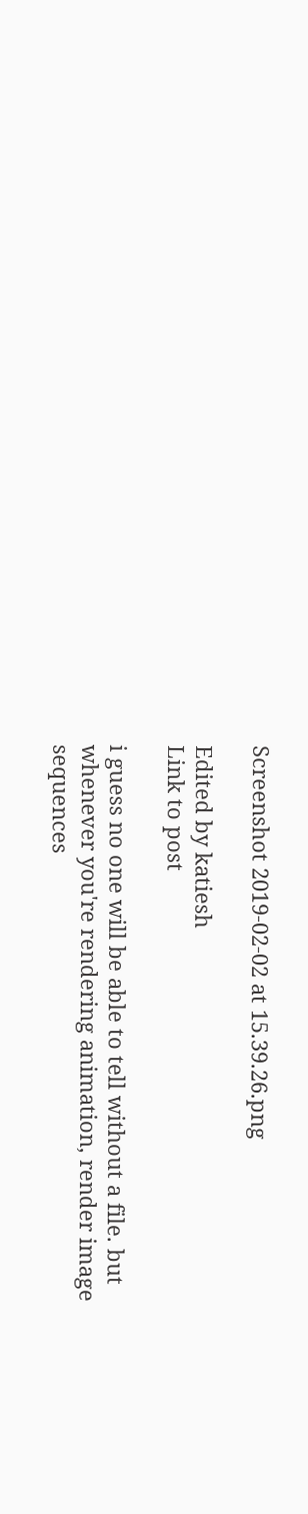Screenshot 2019-02-02 at 15.39.26.png

Edited by katiesh
Link to post

i guess no one will be able to tell without a file. but whenever you're rendering animation, render image sequences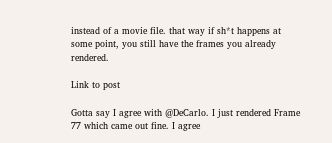instead of a movie file. that way if sh*t happens at some point, you still have the frames you already rendered.

Link to post

Gotta say I agree with @DeCarlo. I just rendered Frame 77 which came out fine. I agree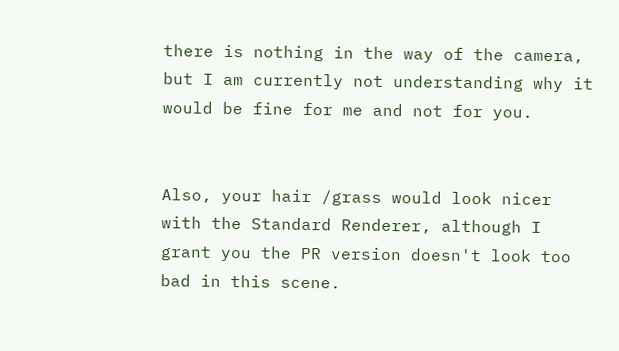there is nothing in the way of the camera, but I am currently not understanding why it would be fine for me and not for you.


Also, your hair /grass would look nicer with the Standard Renderer, although I grant you the PR version doesn't look too bad in this scene.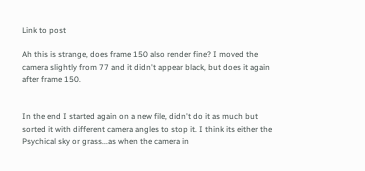Link to post

Ah this is strange, does frame 150 also render fine? I moved the camera slightly from 77 and it didn't appear black, but does it again after frame 150.


In the end I started again on a new file, didn't do it as much but sorted it with different camera angles to stop it. I think its either the Psychical sky or grass...as when the camera in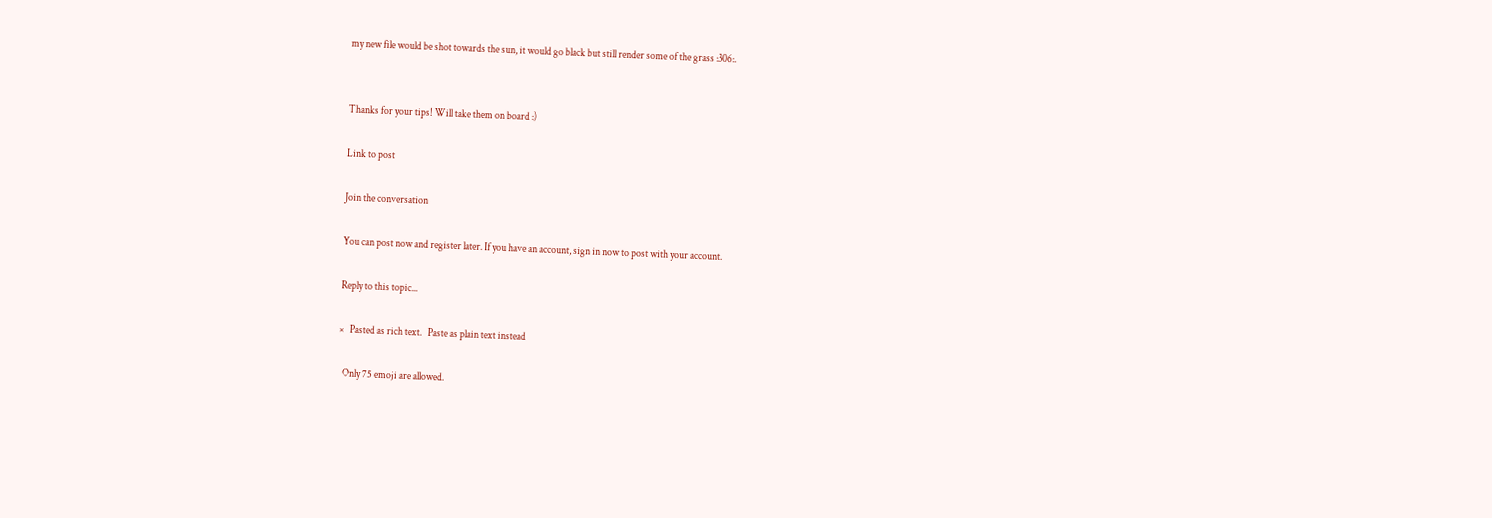my new file would be shot towards the sun, it would go black but still render some of the grass :306:.


Thanks for your tips! Will take them on board :)

Link to post

Join the conversation

You can post now and register later. If you have an account, sign in now to post with your account.

Reply to this topic...

×   Pasted as rich text.   Paste as plain text instead

  Only 75 emoji are allowed.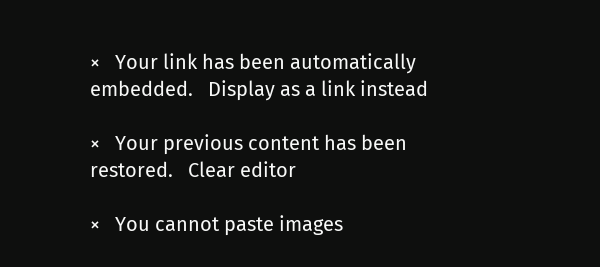×   Your link has been automatically embedded.   Display as a link instead

×   Your previous content has been restored.   Clear editor

×   You cannot paste images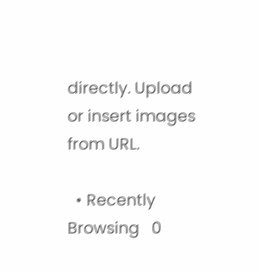directly. Upload or insert images from URL.

  • Recently Browsing   0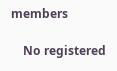members

    No registered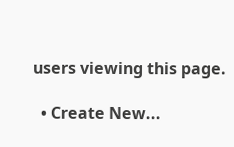users viewing this page.

  • Create New...